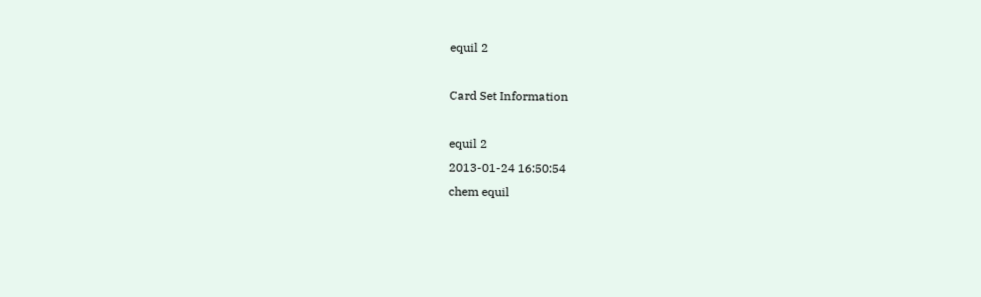equil 2

Card Set Information

equil 2
2013-01-24 16:50:54
chem equil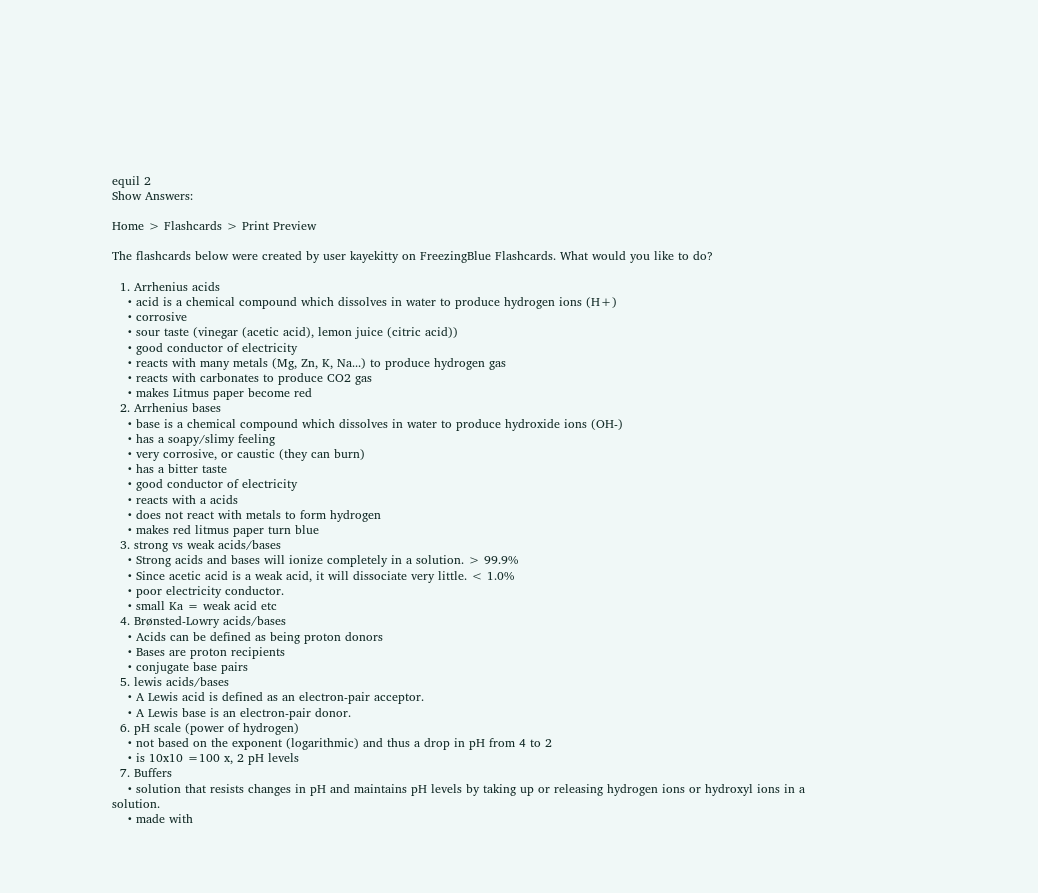equil 2
Show Answers:

Home > Flashcards > Print Preview

The flashcards below were created by user kayekitty on FreezingBlue Flashcards. What would you like to do?

  1. Arrhenius acids
    • acid is a chemical compound which dissolves in water to produce hydrogen ions (H+)
    • corrosive
    • sour taste (vinegar (acetic acid), lemon juice (citric acid))
    • good conductor of electricity
    • reacts with many metals (Mg, Zn, K, Na...) to produce hydrogen gas
    • reacts with carbonates to produce CO2 gas
    • makes Litmus paper become red
  2. Arrhenius bases
    • base is a chemical compound which dissolves in water to produce hydroxide ions (OH-)
    • has a soapy/slimy feeling
    • very corrosive, or caustic (they can burn)
    • has a bitter taste
    • good conductor of electricity
    • reacts with a acids
    • does not react with metals to form hydrogen
    • makes red litmus paper turn blue
  3. strong vs weak acids/bases
    • Strong acids and bases will ionize completely in a solution. > 99.9%
    • Since acetic acid is a weak acid, it will dissociate very little. < 1.0%
    • poor electricity conductor.
    • small Ka = weak acid etc
  4. Brønsted-Lowry acids/bases
    • Acids can be defined as being proton donors
    • Bases are proton recipients
    • conjugate base pairs
  5. lewis acids/bases
    • A Lewis acid is defined as an electron-pair acceptor.
    • A Lewis base is an electron-pair donor.
  6. pH scale (power of hydrogen)
    • not based on the exponent (logarithmic) and thus a drop in pH from 4 to 2
    • is 10x10 =100 x, 2 pH levels
  7. Buffers
    • solution that resists changes in pH and maintains pH levels by taking up or releasing hydrogen ions or hydroxyl ions in a solution.
    • made with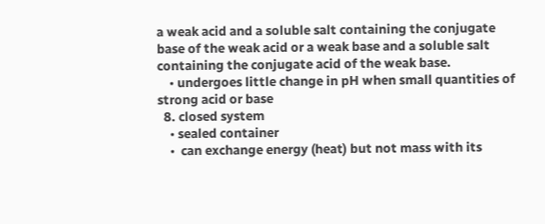a weak acid and a soluble salt containing the conjugate base of the weak acid or a weak base and a soluble salt containing the conjugate acid of the weak base.
    • undergoes little change in pH when small quantities of strong acid or base
  8. closed system
    • sealed container
    •  can exchange energy (heat) but not mass with its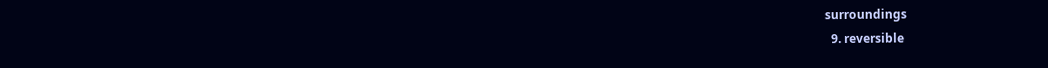surroundings
  9. reversible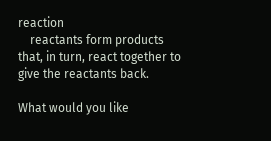reaction
    reactants form products that, in turn, react together to give the reactants back.

What would you like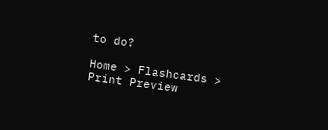to do?

Home > Flashcards > Print Preview